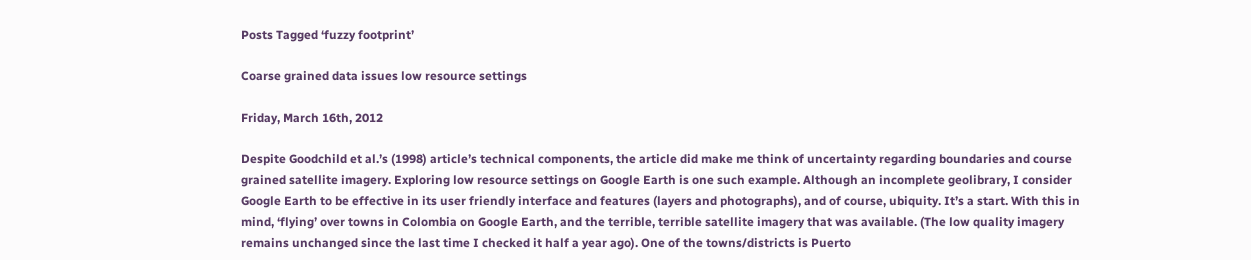Posts Tagged ‘fuzzy footprint’

Coarse grained data issues low resource settings

Friday, March 16th, 2012

Despite Goodchild et al.’s (1998) article’s technical components, the article did make me think of uncertainty regarding boundaries and course grained satellite imagery. Exploring low resource settings on Google Earth is one such example. Although an incomplete geolibrary, I consider Google Earth to be effective in its user friendly interface and features (layers and photographs), and of course, ubiquity. It’s a start. With this in mind, ‘flying’ over towns in Colombia on Google Earth, and the terrible, terrible satellite imagery that was available. (The low quality imagery remains unchanged since the last time I checked it half a year ago). One of the towns/districts is Puerto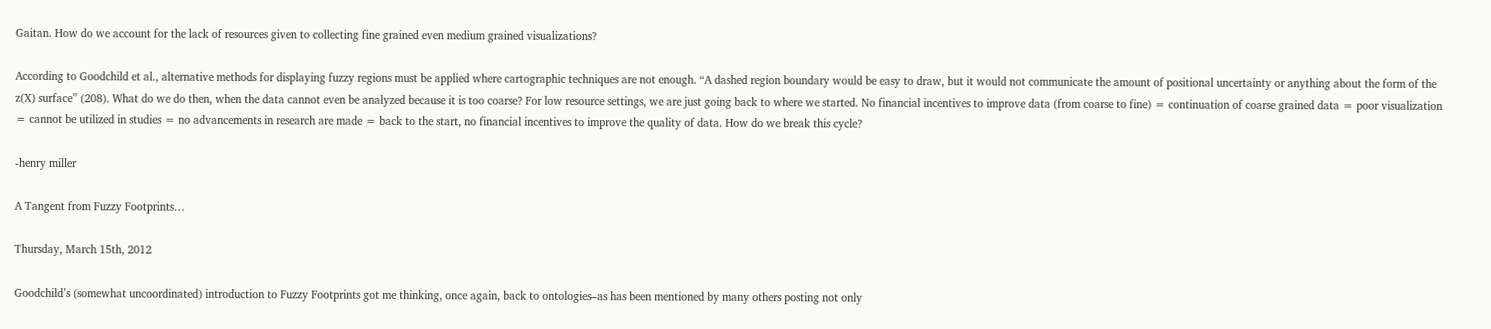Gaitan. How do we account for the lack of resources given to collecting fine grained even medium grained visualizations?

According to Goodchild et al., alternative methods for displaying fuzzy regions must be applied where cartographic techniques are not enough. “A dashed region boundary would be easy to draw, but it would not communicate the amount of positional uncertainty or anything about the form of the z(X) surface” (208). What do we do then, when the data cannot even be analyzed because it is too coarse? For low resource settings, we are just going back to where we started. No financial incentives to improve data (from coarse to fine) = continuation of coarse grained data = poor visualization = cannot be utilized in studies = no advancements in research are made = back to the start, no financial incentives to improve the quality of data. How do we break this cycle?

-henry miller

A Tangent from Fuzzy Footprints…

Thursday, March 15th, 2012

Goodchild’s (somewhat uncoordinated) introduction to Fuzzy Footprints got me thinking, once again, back to ontologies–as has been mentioned by many others posting not only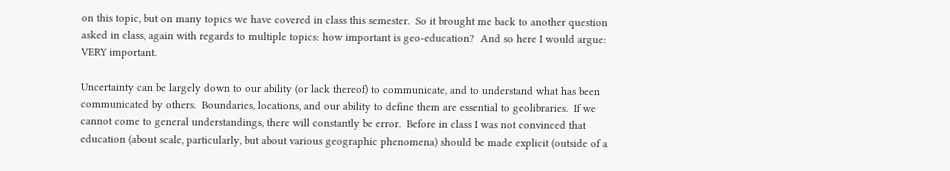on this topic, but on many topics we have covered in class this semester.  So it brought me back to another question asked in class, again with regards to multiple topics: how important is geo-education?  And so here I would argue: VERY important.

Uncertainty can be largely down to our ability (or lack thereof) to communicate, and to understand what has been communicated by others.  Boundaries, locations, and our ability to define them are essential to geolibraries.  If we cannot come to general understandings, there will constantly be error.  Before in class I was not convinced that education (about scale, particularly, but about various geographic phenomena) should be made explicit (outside of a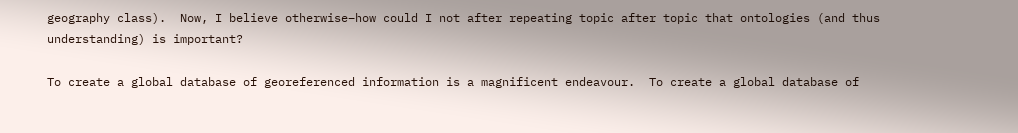geography class).  Now, I believe otherwise–how could I not after repeating topic after topic that ontologies (and thus understanding) is important?

To create a global database of georeferenced information is a magnificent endeavour.  To create a global database of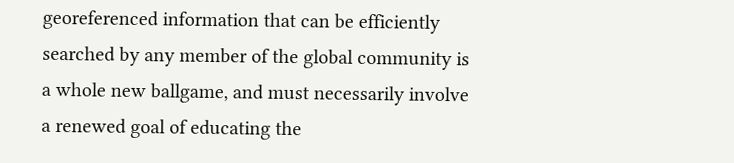georeferenced information that can be efficiently searched by any member of the global community is a whole new ballgame, and must necessarily involve a renewed goal of educating the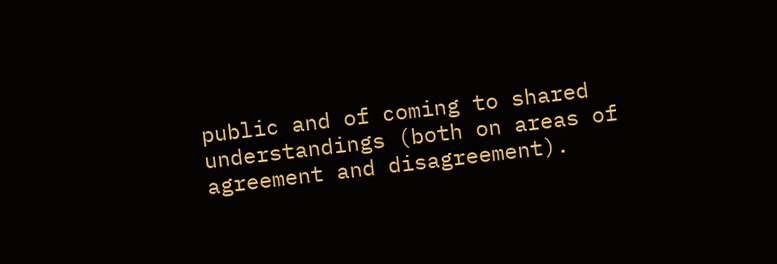public and of coming to shared understandings (both on areas of agreement and disagreement).